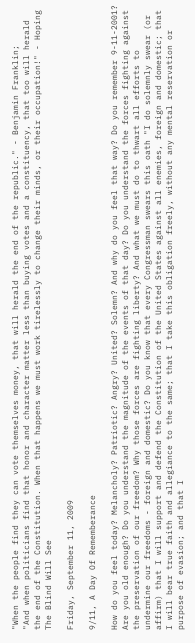"When the people find they can vote themselves money, that will herald the end of the republic." - Benjamin Franklin;
"And when politicians find that honor and character matter less than buying votes and a constituency, that too will herald the end of the Constitution. When that happens we must work tirelessly to change their minds, or their occupation!" - Hoping The Blind Will See

Friday, September 11, 2009

9/11, A Day Of Rememberance

How do you feel today? Melancholy? Patriotic? Angry? United? Solemn? And why do you feel that way? Do you remember 9-11-2001? Are you old enough? Do you understand the magnitude of the events of that day? Do you understand the forces fighting against the preservation of our freedom? Why those forces are fighting liberty? And what we must do to thwart all efforts to undermine our freedoms - foreign and domestic? Do you know that every Congressman swears this oath "I do solemnly swear (or affirm) that I will support and defend the Constitution of the United States against all enemies, foreign and domestic; that I will bear true faith and allegiance to the same; that I take this obligation freely, without any mental reservation or purpose of evasion; and that I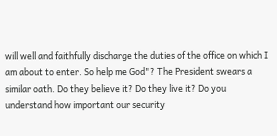will well and faithfully discharge the duties of the office on which I am about to enter. So help me God"? The President swears a similar oath. Do they believe it? Do they live it? Do you understand how important our security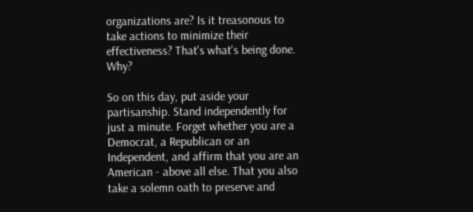organizations are? Is it treasonous to take actions to minimize their effectiveness? That's what's being done. Why?

So on this day, put aside your partisanship. Stand independently for just a minute. Forget whether you are a Democrat, a Republican or an Independent, and affirm that you are an American - above all else. That you also take a solemn oath to preserve and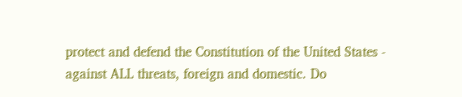protect and defend the Constitution of the United States - against ALL threats, foreign and domestic. Do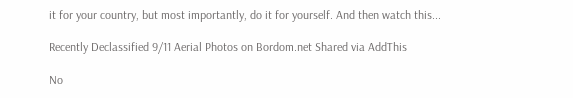it for your country, but most importantly, do it for yourself. And then watch this...

Recently Declassified 9/11 Aerial Photos on Bordom.net Shared via AddThis

No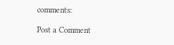comments:

Post a Comment